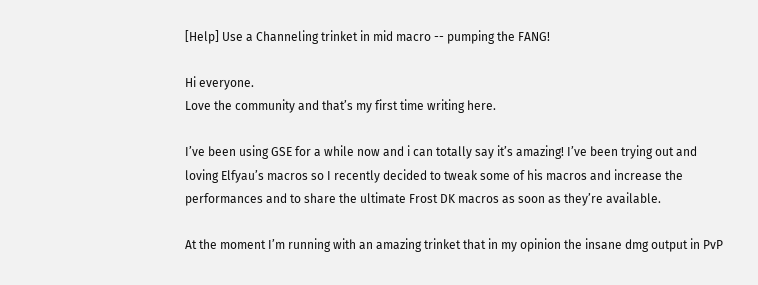[Help] Use a Channeling trinket in mid macro -- pumping the FANG!

Hi everyone.
Love the community and that’s my first time writing here.

I’ve been using GSE for a while now and i can totally say it’s amazing! I’ve been trying out and loving Elfyau’s macros so I recently decided to tweak some of his macros and increase the performances and to share the ultimate Frost DK macros as soon as they’re available.

At the moment I’m running with an amazing trinket that in my opinion the insane dmg output in PvP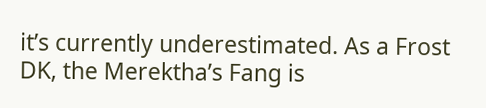it’s currently underestimated. As a Frost DK, the Merektha’s Fang is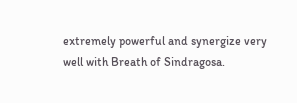extremely powerful and synergize very well with Breath of Sindragosa.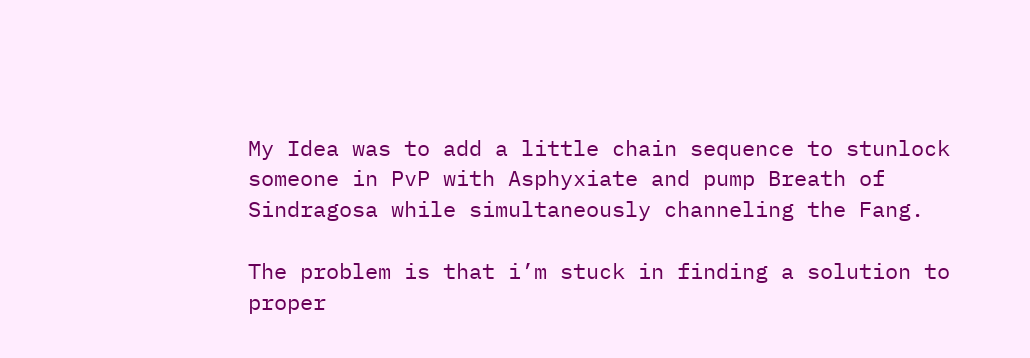My Idea was to add a little chain sequence to stunlock someone in PvP with Asphyxiate and pump Breath of Sindragosa while simultaneously channeling the Fang.

The problem is that i’m stuck in finding a solution to proper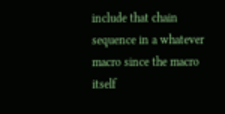include that chain sequence in a whatever macro since the macro itself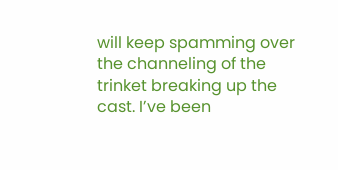will keep spamming over the channeling of the trinket breaking up the cast. I’ve been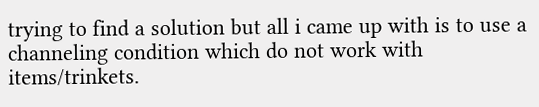trying to find a solution but all i came up with is to use a channeling condition which do not work with items/trinkets.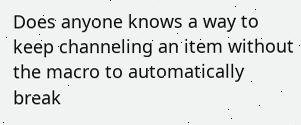Does anyone knows a way to keep channeling an item without the macro to automatically break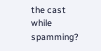the cast while spamming?